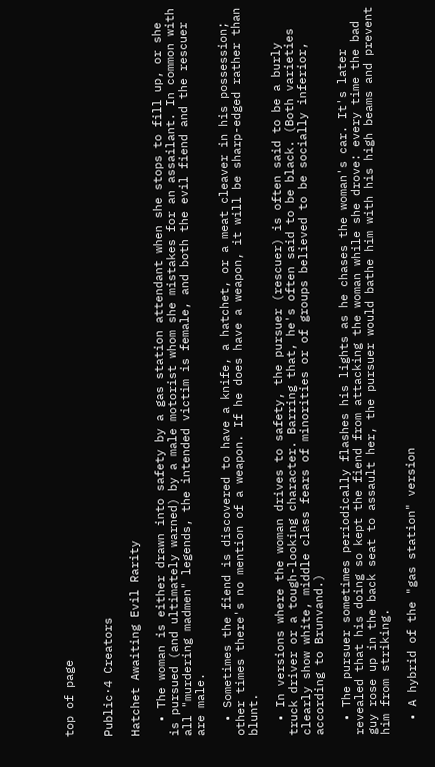top of page


Public·4 Creators

Hatchet Awaiting Evil Rarity

  • The woman is either drawn into safety by a gas station attendant when she stops to fill up, or she is pursued (and ultimately warned) by a male motorist whom she mistakes for an assailant. In common with all "murdering madmen" legends, the intended victim is female, and both the evil fiend and the rescuer are male.

  • Sometimes the fiend is discovered to have a knife, a hatchet, or a meat cleaver in his possession; other times there's no mention of a weapon. If he does have a weapon, it will be sharp-edged rather than blunt.

  • In versions where the woman drives to safety, the pursuer (rescuer) is often said to be a burly truck driver or a tough-looking character. Barring that, he's often said to be black. (Both varieties clearly show white, middle class fears of minorities or of groups believed to be socially inferior, according to Brunvand.)

  • The pursuer sometimes periodically flashes his lights as he chases the woman's car. It's later revealed that his doing so kept the fiend from attacking the woman while she drove: every time the bad guy rose up in the back seat to assault her, the pursuer would bathe him with his high beams and prevent him from striking.

  • A hybrid of the "gas station" version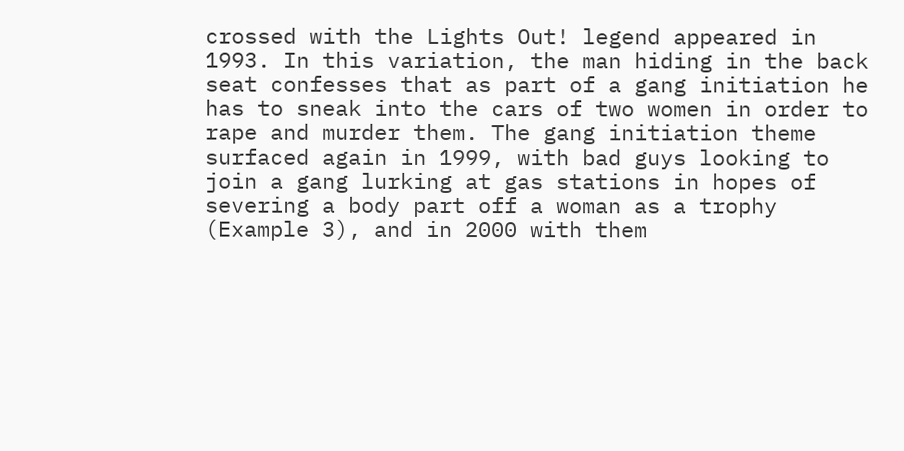crossed with the Lights Out! legend appeared in 1993. In this variation, the man hiding in the back seat confesses that as part of a gang initiation he has to sneak into the cars of two women in order to rape and murder them. The gang initiation theme surfaced again in 1999, with bad guys looking to join a gang lurking at gas stations in hopes of severing a body part off a woman as a trophy (Example 3), and in 2000 with them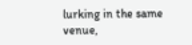lurking in the same venue,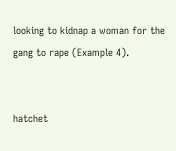looking to kidnap a woman for the gang to rape (Example 4).


hatchet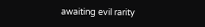awaiting evil rarity